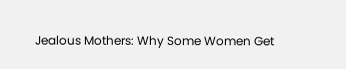Jealous Mothers: Why Some Women Get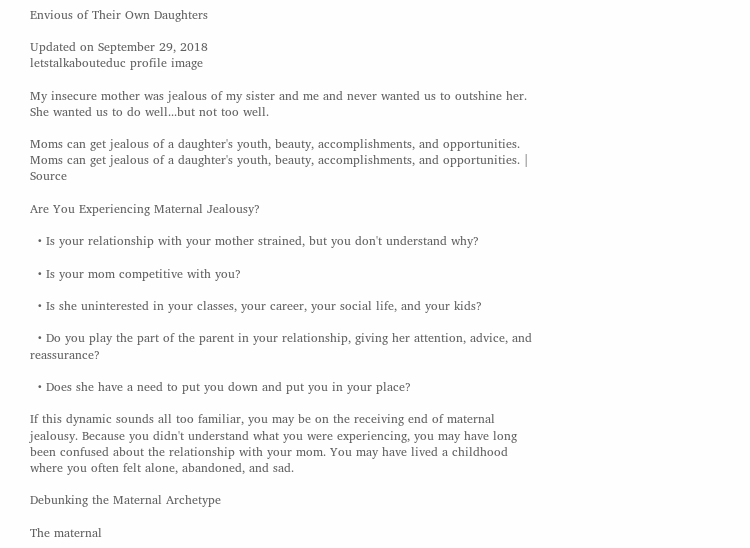Envious of Their Own Daughters

Updated on September 29, 2018
letstalkabouteduc profile image

My insecure mother was jealous of my sister and me and never wanted us to outshine her. She wanted us to do well...but not too well.

Moms can get jealous of a daughter's youth, beauty, accomplishments, and opportunities.
Moms can get jealous of a daughter's youth, beauty, accomplishments, and opportunities. | Source

Are You Experiencing Maternal Jealousy?

  • Is your relationship with your mother strained, but you don't understand why?

  • Is your mom competitive with you?

  • Is she uninterested in your classes, your career, your social life, and your kids?

  • Do you play the part of the parent in your relationship, giving her attention, advice, and reassurance?

  • Does she have a need to put you down and put you in your place?

If this dynamic sounds all too familiar, you may be on the receiving end of maternal jealousy. Because you didn't understand what you were experiencing, you may have long been confused about the relationship with your mom. You may have lived a childhood where you often felt alone, abandoned, and sad.

Debunking the Maternal Archetype

The maternal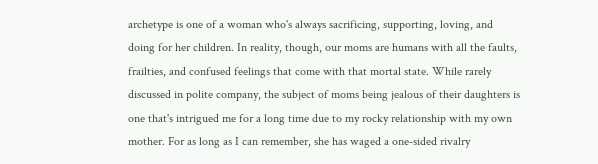archetype is one of a woman who's always sacrificing, supporting, loving, and doing for her children. In reality, though, our moms are humans with all the faults, frailties, and confused feelings that come with that mortal state. While rarely discussed in polite company, the subject of moms being jealous of their daughters is one that's intrigued me for a long time due to my rocky relationship with my own mother. For as long as I can remember, she has waged a one-sided rivalry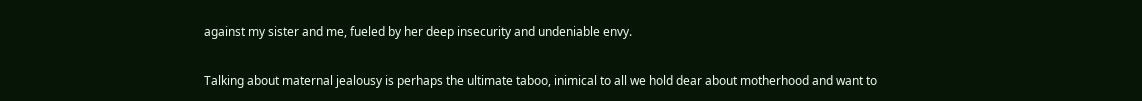against my sister and me, fueled by her deep insecurity and undeniable envy.

Talking about maternal jealousy is perhaps the ultimate taboo, inimical to all we hold dear about motherhood and want to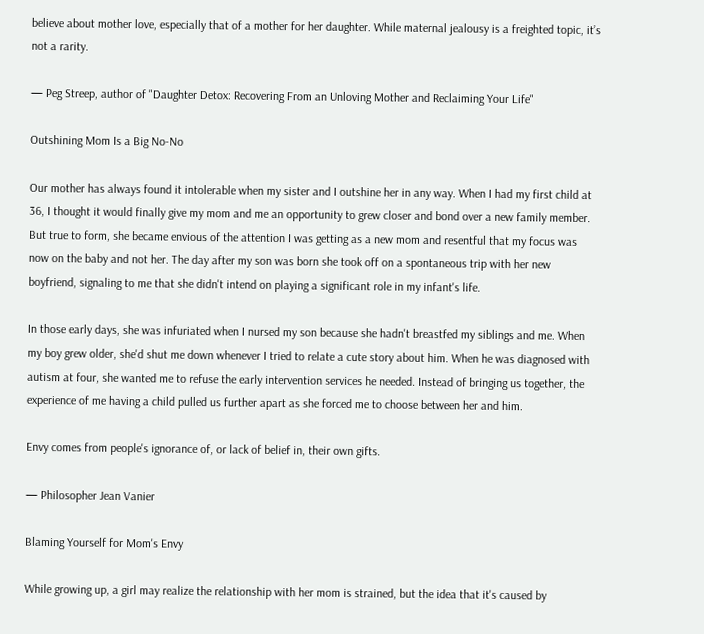believe about mother love, especially that of a mother for her daughter. While maternal jealousy is a freighted topic, it’s not a rarity.

— Peg Streep, author of "Daughter Detox: Recovering From an Unloving Mother and Reclaiming Your Life"

Outshining Mom Is a Big No-No

Our mother has always found it intolerable when my sister and I outshine her in any way. When I had my first child at 36, I thought it would finally give my mom and me an opportunity to grew closer and bond over a new family member. But true to form, she became envious of the attention I was getting as a new mom and resentful that my focus was now on the baby and not her. The day after my son was born she took off on a spontaneous trip with her new boyfriend, signaling to me that she didn't intend on playing a significant role in my infant's life.

In those early days, she was infuriated when I nursed my son because she hadn't breastfed my siblings and me. When my boy grew older, she'd shut me down whenever I tried to relate a cute story about him. When he was diagnosed with autism at four, she wanted me to refuse the early intervention services he needed. Instead of bringing us together, the experience of me having a child pulled us further apart as she forced me to choose between her and him.

Envy comes from people's ignorance of, or lack of belief in, their own gifts.

— Philosopher Jean Vanier

Blaming Yourself for Mom's Envy

While growing up, a girl may realize the relationship with her mom is strained, but the idea that it's caused by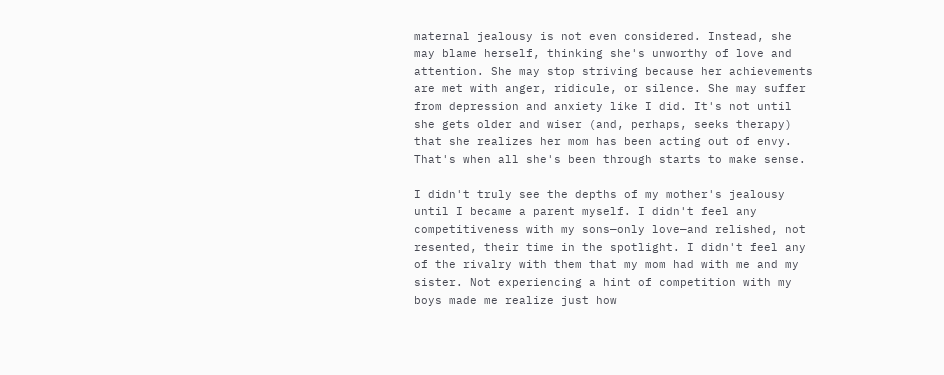maternal jealousy is not even considered. Instead, she may blame herself, thinking she's unworthy of love and attention. She may stop striving because her achievements are met with anger, ridicule, or silence. She may suffer from depression and anxiety like I did. It's not until she gets older and wiser (and, perhaps, seeks therapy) that she realizes her mom has been acting out of envy. That's when all she's been through starts to make sense.

I didn't truly see the depths of my mother's jealousy until I became a parent myself. I didn't feel any competitiveness with my sons—only love—and relished, not resented, their time in the spotlight. I didn't feel any of the rivalry with them that my mom had with me and my sister. Not experiencing a hint of competition with my boys made me realize just how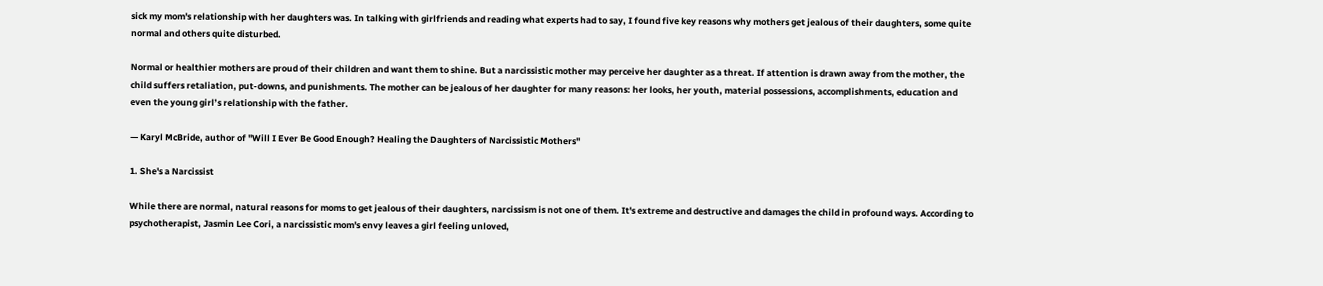sick my mom's relationship with her daughters was. In talking with girlfriends and reading what experts had to say, I found five key reasons why mothers get jealous of their daughters, some quite normal and others quite disturbed.

Normal or healthier mothers are proud of their children and want them to shine. But a narcissistic mother may perceive her daughter as a threat. If attention is drawn away from the mother, the child suffers retaliation, put-downs, and punishments. The mother can be jealous of her daughter for many reasons: her looks, her youth, material possessions, accomplishments, education and even the young girl’s relationship with the father.

— Karyl McBride, author of "Will I Ever Be Good Enough? Healing the Daughters of Narcissistic Mothers"

1. She's a Narcissist

While there are normal, natural reasons for moms to get jealous of their daughters, narcissism is not one of them. It's extreme and destructive and damages the child in profound ways. According to psychotherapist, Jasmin Lee Cori, a narcissistic mom's envy leaves a girl feeling unloved,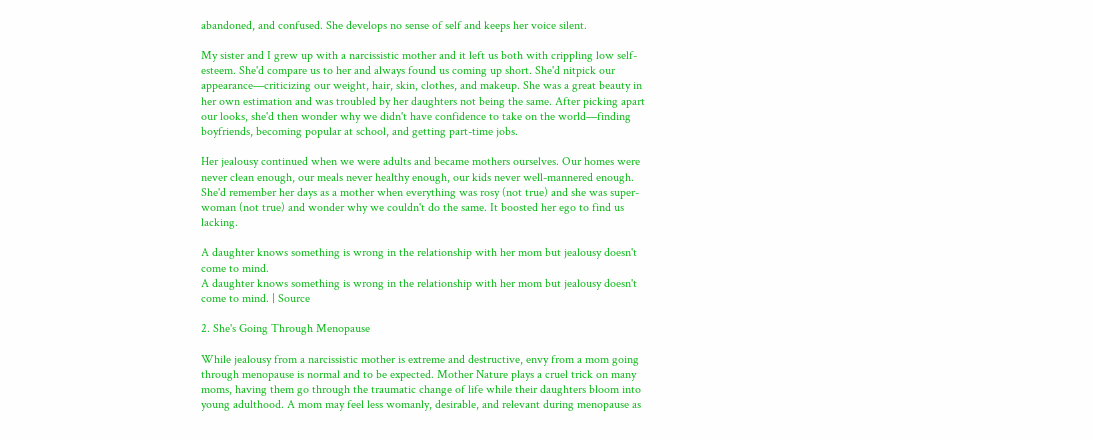abandoned, and confused. She develops no sense of self and keeps her voice silent.

My sister and I grew up with a narcissistic mother and it left us both with crippling low self-esteem. She'd compare us to her and always found us coming up short. She'd nitpick our appearance—criticizing our weight, hair, skin, clothes, and makeup. She was a great beauty in her own estimation and was troubled by her daughters not being the same. After picking apart our looks, she'd then wonder why we didn't have confidence to take on the world—finding boyfriends, becoming popular at school, and getting part-time jobs.

Her jealousy continued when we were adults and became mothers ourselves. Our homes were never clean enough, our meals never healthy enough, our kids never well-mannered enough. She'd remember her days as a mother when everything was rosy (not true) and she was super-woman (not true) and wonder why we couldn't do the same. It boosted her ego to find us lacking.

A daughter knows something is wrong in the relationship with her mom but jealousy doesn't come to mind.
A daughter knows something is wrong in the relationship with her mom but jealousy doesn't come to mind. | Source

2. She's Going Through Menopause

While jealousy from a narcissistic mother is extreme and destructive, envy from a mom going through menopause is normal and to be expected. Mother Nature plays a cruel trick on many moms, having them go through the traumatic change of life while their daughters bloom into young adulthood. A mom may feel less womanly, desirable, and relevant during menopause as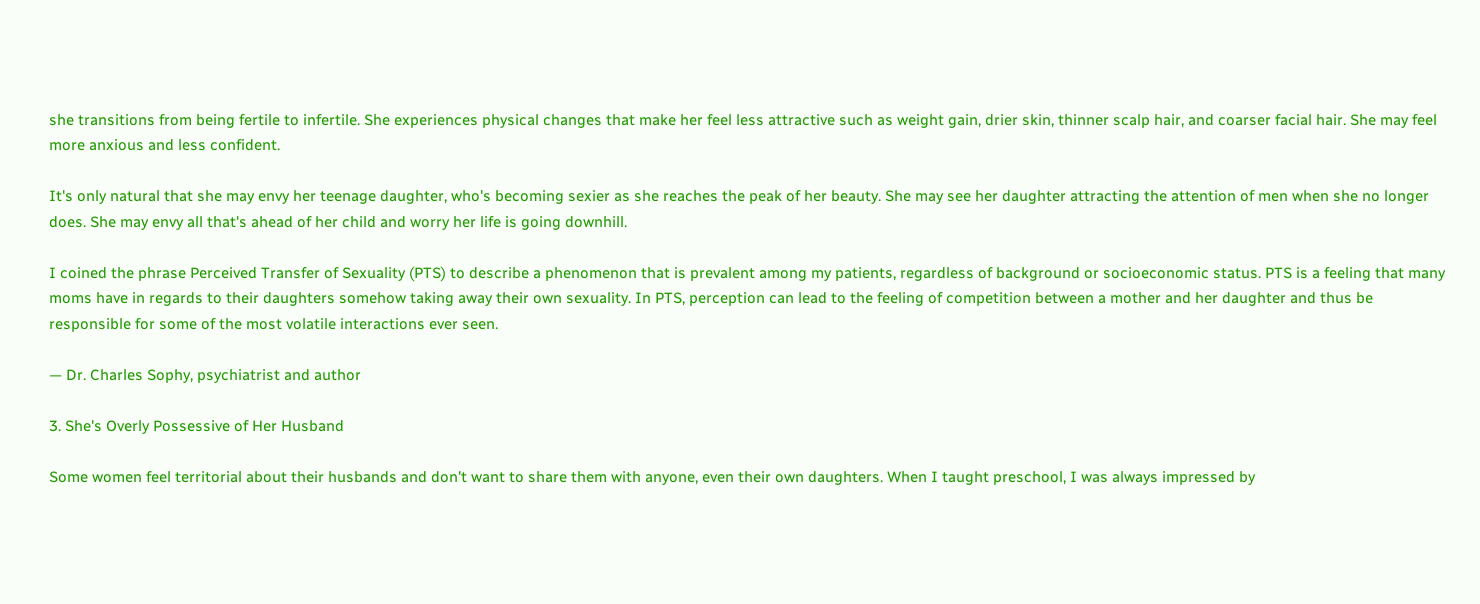she transitions from being fertile to infertile. She experiences physical changes that make her feel less attractive such as weight gain, drier skin, thinner scalp hair, and coarser facial hair. She may feel more anxious and less confident.

It's only natural that she may envy her teenage daughter, who's becoming sexier as she reaches the peak of her beauty. She may see her daughter attracting the attention of men when she no longer does. She may envy all that's ahead of her child and worry her life is going downhill.

I coined the phrase Perceived Transfer of Sexuality (PTS) to describe a phenomenon that is prevalent among my patients, regardless of background or socioeconomic status. PTS is a feeling that many moms have in regards to their daughters somehow taking away their own sexuality. In PTS, perception can lead to the feeling of competition between a mother and her daughter and thus be responsible for some of the most volatile interactions ever seen.

— Dr. Charles Sophy, psychiatrist and author

3. She's Overly Possessive of Her Husband

Some women feel territorial about their husbands and don't want to share them with anyone, even their own daughters. When I taught preschool, I was always impressed by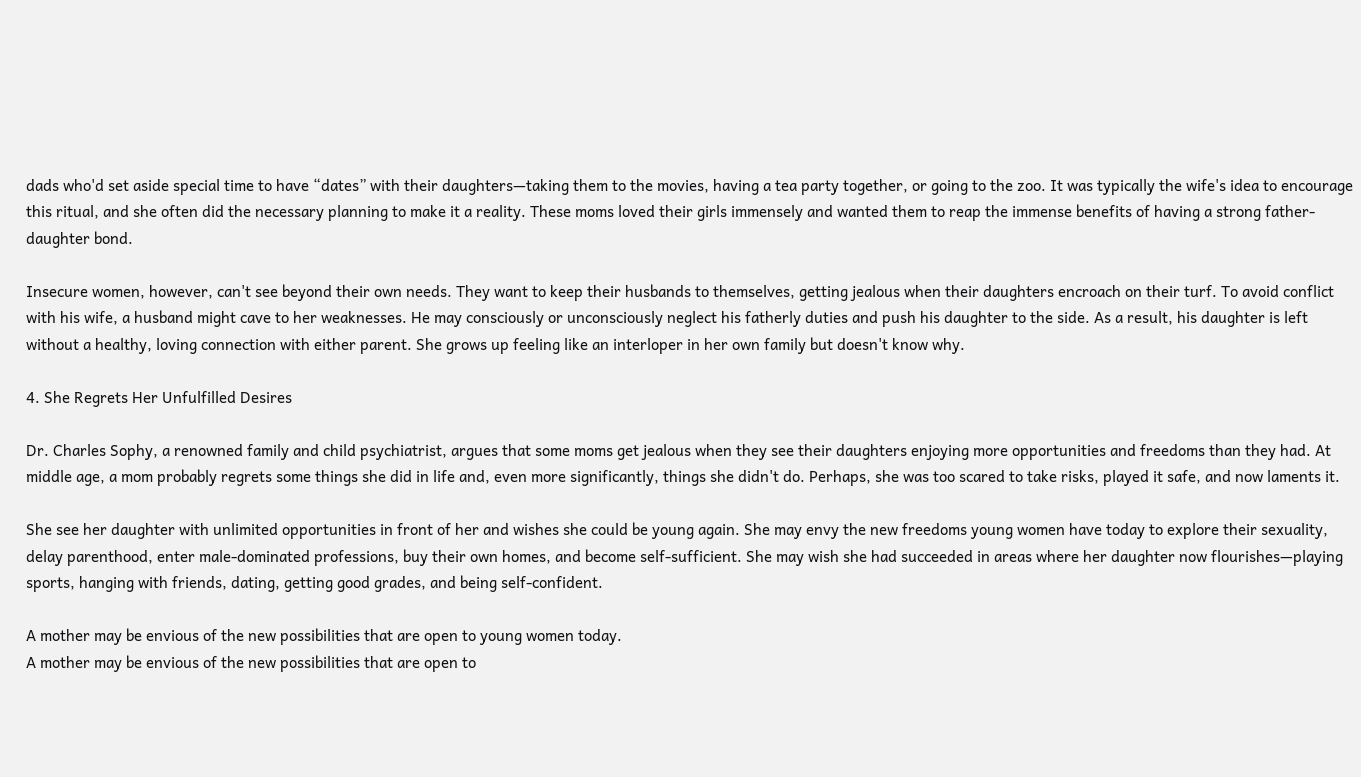dads who'd set aside special time to have “dates” with their daughters—taking them to the movies, having a tea party together, or going to the zoo. It was typically the wife's idea to encourage this ritual, and she often did the necessary planning to make it a reality. These moms loved their girls immensely and wanted them to reap the immense benefits of having a strong father-daughter bond.

Insecure women, however, can't see beyond their own needs. They want to keep their husbands to themselves, getting jealous when their daughters encroach on their turf. To avoid conflict with his wife, a husband might cave to her weaknesses. He may consciously or unconsciously neglect his fatherly duties and push his daughter to the side. As a result, his daughter is left without a healthy, loving connection with either parent. She grows up feeling like an interloper in her own family but doesn't know why.

4. She Regrets Her Unfulfilled Desires

Dr. Charles Sophy, a renowned family and child psychiatrist, argues that some moms get jealous when they see their daughters enjoying more opportunities and freedoms than they had. At middle age, a mom probably regrets some things she did in life and, even more significantly, things she didn't do. Perhaps, she was too scared to take risks, played it safe, and now laments it.

She see her daughter with unlimited opportunities in front of her and wishes she could be young again. She may envy the new freedoms young women have today to explore their sexuality, delay parenthood, enter male-dominated professions, buy their own homes, and become self-sufficient. She may wish she had succeeded in areas where her daughter now flourishes—playing sports, hanging with friends, dating, getting good grades, and being self-confident.

A mother may be envious of the new possibilities that are open to young women today.
A mother may be envious of the new possibilities that are open to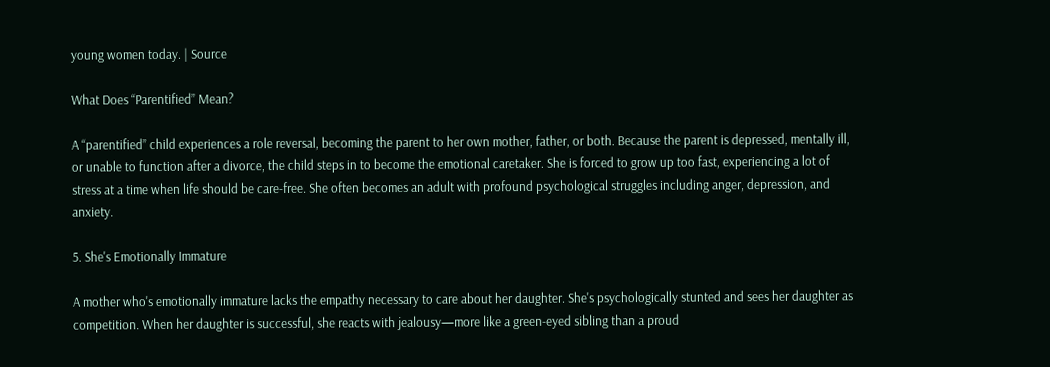young women today. | Source

What Does “Parentified” Mean?

A “parentified” child experiences a role reversal, becoming the parent to her own mother, father, or both. Because the parent is depressed, mentally ill, or unable to function after a divorce, the child steps in to become the emotional caretaker. She is forced to grow up too fast, experiencing a lot of stress at a time when life should be care-free. She often becomes an adult with profound psychological struggles including anger, depression, and anxiety.

5. She's Emotionally Immature

A mother who's emotionally immature lacks the empathy necessary to care about her daughter. She's psychologically stunted and sees her daughter as competition. When her daughter is successful, she reacts with jealousy—more like a green-eyed sibling than a proud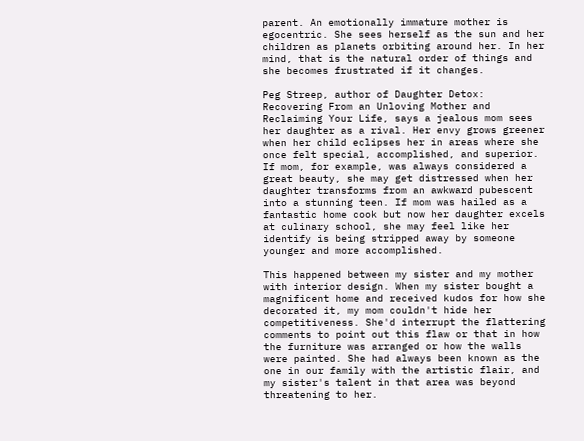parent. An emotionally immature mother is egocentric. She sees herself as the sun and her children as planets orbiting around her. In her mind, that is the natural order of things and she becomes frustrated if it changes.

Peg Streep, author of Daughter Detox: Recovering From an Unloving Mother and Reclaiming Your Life, says a jealous mom sees her daughter as a rival. Her envy grows greener when her child eclipses her in areas where she once felt special, accomplished, and superior. If mom, for example, was always considered a great beauty, she may get distressed when her daughter transforms from an awkward pubescent into a stunning teen. If mom was hailed as a fantastic home cook but now her daughter excels at culinary school, she may feel like her identify is being stripped away by someone younger and more accomplished.

This happened between my sister and my mother with interior design. When my sister bought a magnificent home and received kudos for how she decorated it, my mom couldn't hide her competitiveness. She'd interrupt the flattering comments to point out this flaw or that in how the furniture was arranged or how the walls were painted. She had always been known as the one in our family with the artistic flair, and my sister's talent in that area was beyond threatening to her.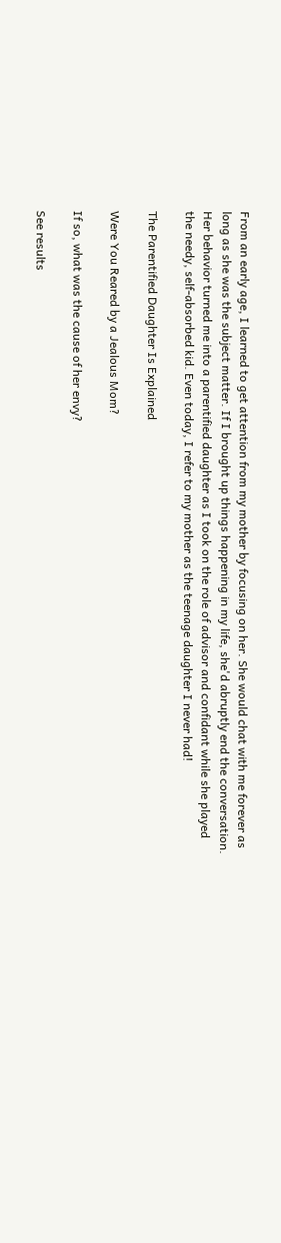From an early age, I learned to get attention from my mother by focusing on her. She would chat with me forever as long as she was the subject matter. If I brought up things happening in my life, she'd abruptly end the conversation. Her behavior turned me into a parentified daughter as I took on the role of advisor and confidant while she played the needy, self-absorbed kid. Even today, I refer to my mother as the teenage daughter I never had!

The Parentified Daughter Is Explained

Were You Reared by a Jealous Mom?

If so, what was the cause of her envy?

See results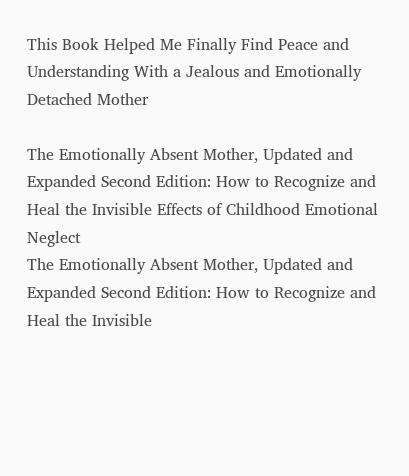This Book Helped Me Finally Find Peace and Understanding With a Jealous and Emotionally Detached Mother

The Emotionally Absent Mother, Updated and Expanded Second Edition: How to Recognize and Heal the Invisible Effects of Childhood Emotional Neglect
The Emotionally Absent Mother, Updated and Expanded Second Edition: How to Recognize and Heal the Invisible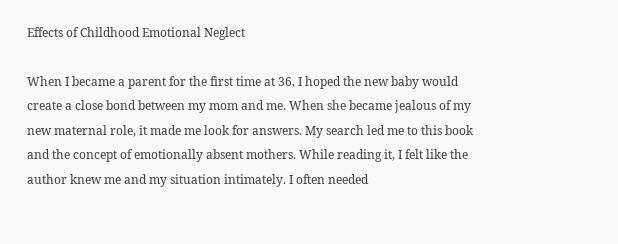Effects of Childhood Emotional Neglect

When I became a parent for the first time at 36, I hoped the new baby would create a close bond between my mom and me. When she became jealous of my new maternal role, it made me look for answers. My search led me to this book and the concept of emotionally absent mothers. While reading it, I felt like the author knew me and my situation intimately. I often needed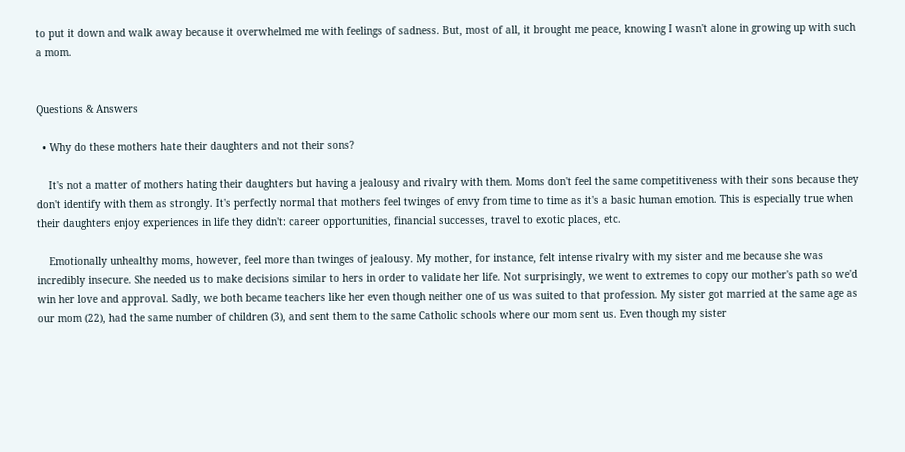to put it down and walk away because it overwhelmed me with feelings of sadness. But, most of all, it brought me peace, knowing I wasn't alone in growing up with such a mom.


Questions & Answers

  • Why do these mothers hate their daughters and not their sons?

    It's not a matter of mothers hating their daughters but having a jealousy and rivalry with them. Moms don't feel the same competitiveness with their sons because they don't identify with them as strongly. It's perfectly normal that mothers feel twinges of envy from time to time as it's a basic human emotion. This is especially true when their daughters enjoy experiences in life they didn't: career opportunities, financial successes, travel to exotic places, etc.

    Emotionally unhealthy moms, however, feel more than twinges of jealousy. My mother, for instance, felt intense rivalry with my sister and me because she was incredibly insecure. She needed us to make decisions similar to hers in order to validate her life. Not surprisingly, we went to extremes to copy our mother's path so we'd win her love and approval. Sadly, we both became teachers like her even though neither one of us was suited to that profession. My sister got married at the same age as our mom (22), had the same number of children (3), and sent them to the same Catholic schools where our mom sent us. Even though my sister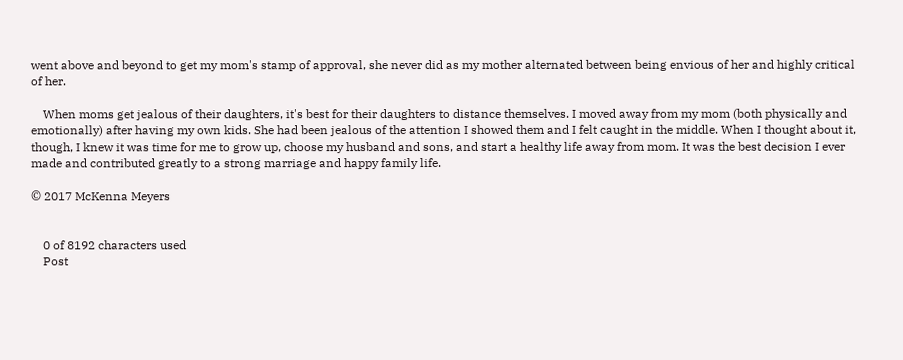went above and beyond to get my mom's stamp of approval, she never did as my mother alternated between being envious of her and highly critical of her.

    When moms get jealous of their daughters, it's best for their daughters to distance themselves. I moved away from my mom (both physically and emotionally) after having my own kids. She had been jealous of the attention I showed them and I felt caught in the middle. When I thought about it, though, I knew it was time for me to grow up, choose my husband and sons, and start a healthy life away from mom. It was the best decision I ever made and contributed greatly to a strong marriage and happy family life.

© 2017 McKenna Meyers


    0 of 8192 characters used
    Post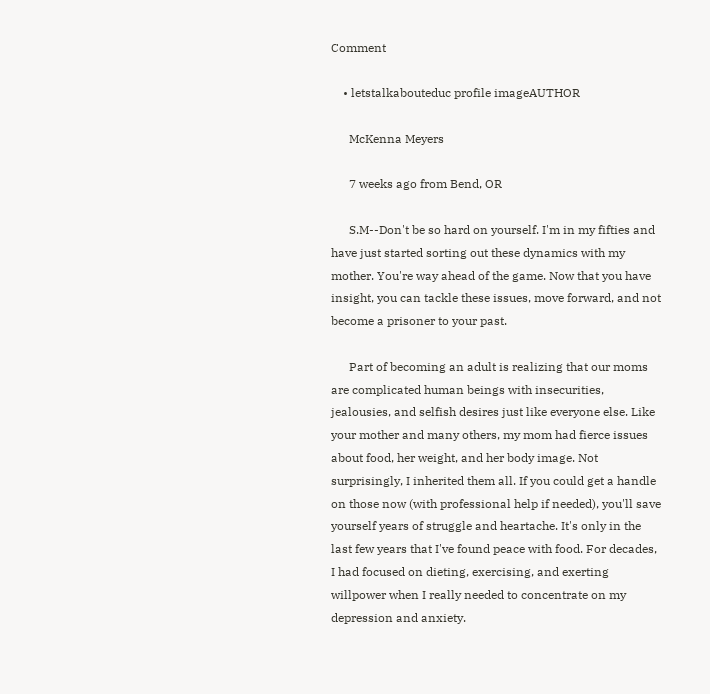Comment

    • letstalkabouteduc profile imageAUTHOR

      McKenna Meyers

      7 weeks ago from Bend, OR

      S.M--Don't be so hard on yourself. I'm in my fifties and have just started sorting out these dynamics with my mother. You're way ahead of the game. Now that you have insight, you can tackle these issues, move forward, and not become a prisoner to your past.

      Part of becoming an adult is realizing that our moms are complicated human beings with insecurities, jealousies, and selfish desires just like everyone else. Like your mother and many others, my mom had fierce issues about food, her weight, and her body image. Not surprisingly, I inherited them all. If you could get a handle on those now (with professional help if needed), you'll save yourself years of struggle and heartache. It's only in the last few years that I've found peace with food. For decades, I had focused on dieting, exercising, and exerting willpower when I really needed to concentrate on my depression and anxiety.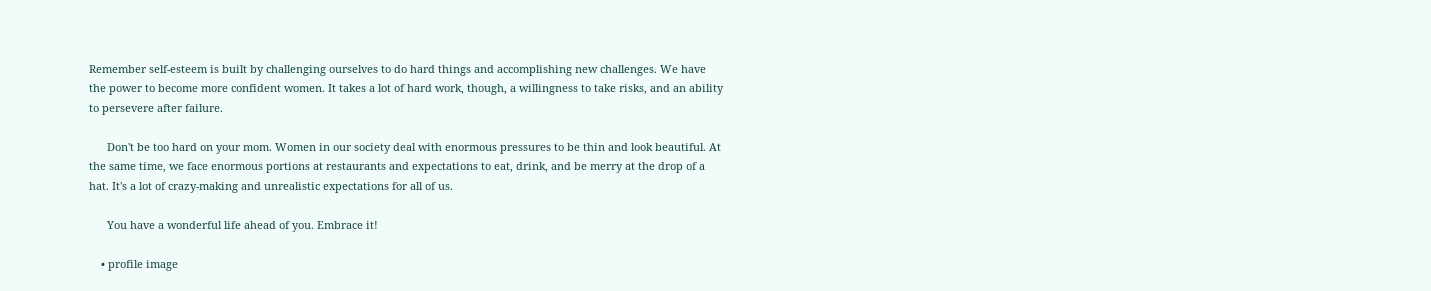Remember self-esteem is built by challenging ourselves to do hard things and accomplishing new challenges. We have the power to become more confident women. It takes a lot of hard work, though, a willingness to take risks, and an ability to persevere after failure.

      Don't be too hard on your mom. Women in our society deal with enormous pressures to be thin and look beautiful. At the same time, we face enormous portions at restaurants and expectations to eat, drink, and be merry at the drop of a hat. It's a lot of crazy-making and unrealistic expectations for all of us.

      You have a wonderful life ahead of you. Embrace it!

    • profile image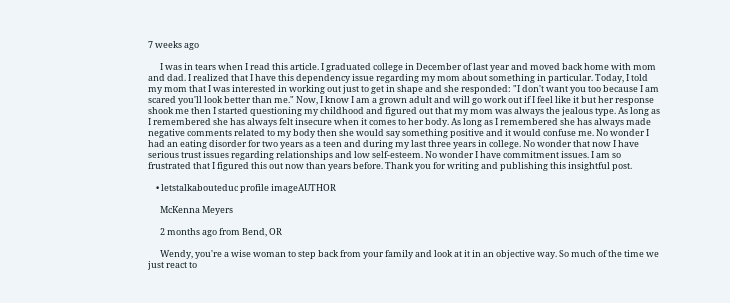7 weeks ago

      I was in tears when I read this article. I graduated college in December of last year and moved back home with mom and dad. I realized that I have this dependency issue regarding my mom about something in particular. Today, I told my mom that I was interested in working out just to get in shape and she responded: "I don't want you too because I am scared you'll look better than me." Now, I know I am a grown adult and will go work out if I feel like it but her response shook me then I started questioning my childhood and figured out that my mom was always the jealous type. As long as I remembered she has always felt insecure when it comes to her body. As long as I remembered she has always made negative comments related to my body then she would say something positive and it would confuse me. No wonder I had an eating disorder for two years as a teen and during my last three years in college. No wonder that now I have serious trust issues regarding relationships and low self-esteem. No wonder I have commitment issues. I am so frustrated that I figured this out now than years before. Thank you for writing and publishing this insightful post.

    • letstalkabouteduc profile imageAUTHOR

      McKenna Meyers

      2 months ago from Bend, OR

      Wendy, you're a wise woman to step back from your family and look at it in an objective way. So much of the time we just react to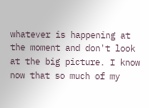whatever is happening at the moment and don't look at the big picture. I know now that so much of my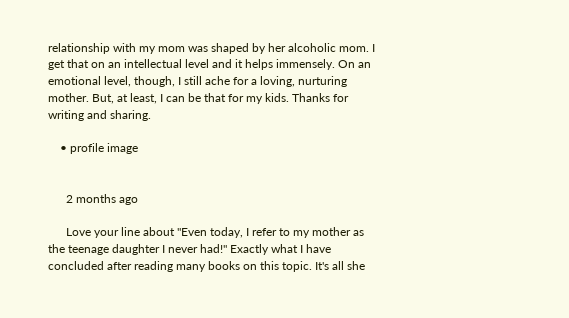relationship with my mom was shaped by her alcoholic mom. I get that on an intellectual level and it helps immensely. On an emotional level, though, I still ache for a loving, nurturing mother. But, at least, I can be that for my kids. Thanks for writing and sharing.

    • profile image


      2 months ago

      Love your line about "Even today, I refer to my mother as the teenage daughter I never had!" Exactly what I have concluded after reading many books on this topic. It's all she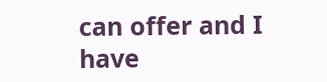can offer and I have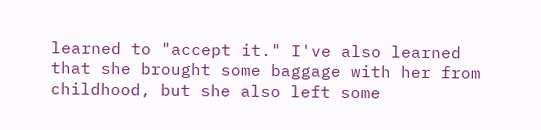learned to "accept it." I've also learned that she brought some baggage with her from childhood, but she also left some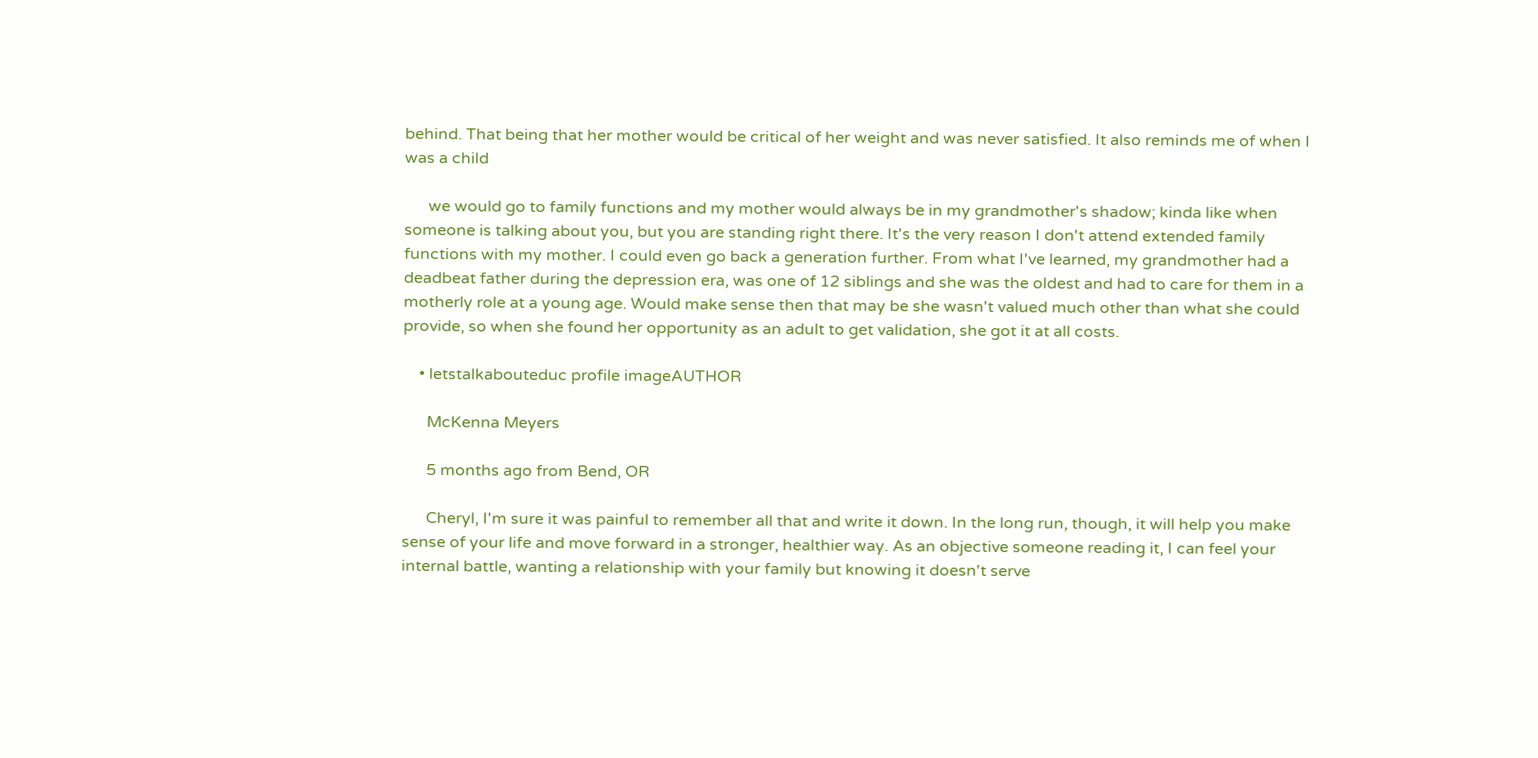behind. That being that her mother would be critical of her weight and was never satisfied. It also reminds me of when I was a child

      we would go to family functions and my mother would always be in my grandmother's shadow; kinda like when someone is talking about you, but you are standing right there. It's the very reason I don't attend extended family functions with my mother. I could even go back a generation further. From what I've learned, my grandmother had a deadbeat father during the depression era, was one of 12 siblings and she was the oldest and had to care for them in a motherly role at a young age. Would make sense then that may be she wasn't valued much other than what she could provide, so when she found her opportunity as an adult to get validation, she got it at all costs.

    • letstalkabouteduc profile imageAUTHOR

      McKenna Meyers

      5 months ago from Bend, OR

      Cheryl, I'm sure it was painful to remember all that and write it down. In the long run, though, it will help you make sense of your life and move forward in a stronger, healthier way. As an objective someone reading it, I can feel your internal battle, wanting a relationship with your family but knowing it doesn't serve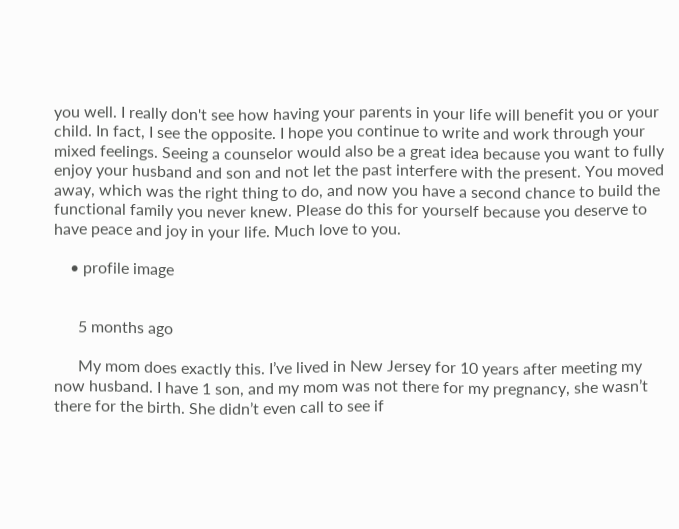you well. I really don't see how having your parents in your life will benefit you or your child. In fact, I see the opposite. I hope you continue to write and work through your mixed feelings. Seeing a counselor would also be a great idea because you want to fully enjoy your husband and son and not let the past interfere with the present. You moved away, which was the right thing to do, and now you have a second chance to build the functional family you never knew. Please do this for yourself because you deserve to have peace and joy in your life. Much love to you.

    • profile image


      5 months ago

      My mom does exactly this. I’ve lived in New Jersey for 10 years after meeting my now husband. I have 1 son, and my mom was not there for my pregnancy, she wasn’t there for the birth. She didn’t even call to see if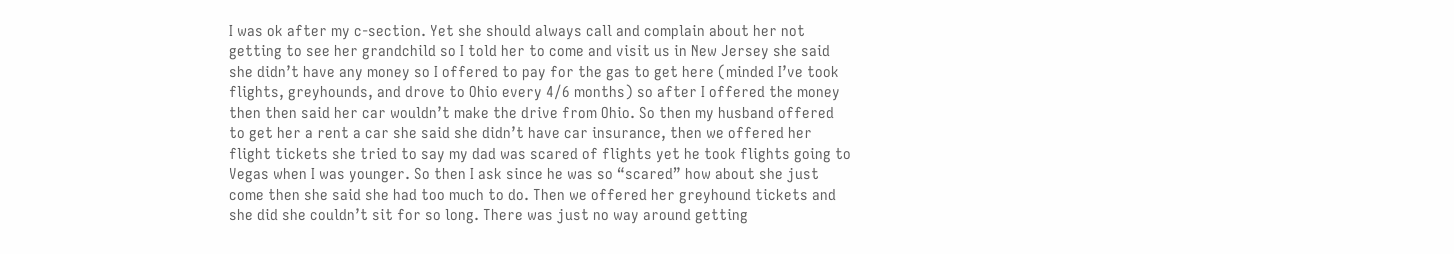I was ok after my c-section. Yet she should always call and complain about her not getting to see her grandchild so I told her to come and visit us in New Jersey she said she didn’t have any money so I offered to pay for the gas to get here (minded I’ve took flights, greyhounds, and drove to Ohio every 4/6 months) so after I offered the money then then said her car wouldn’t make the drive from Ohio. So then my husband offered to get her a rent a car she said she didn’t have car insurance, then we offered her flight tickets she tried to say my dad was scared of flights yet he took flights going to Vegas when I was younger. So then I ask since he was so “scared” how about she just come then she said she had too much to do. Then we offered her greyhound tickets and she did she couldn’t sit for so long. There was just no way around getting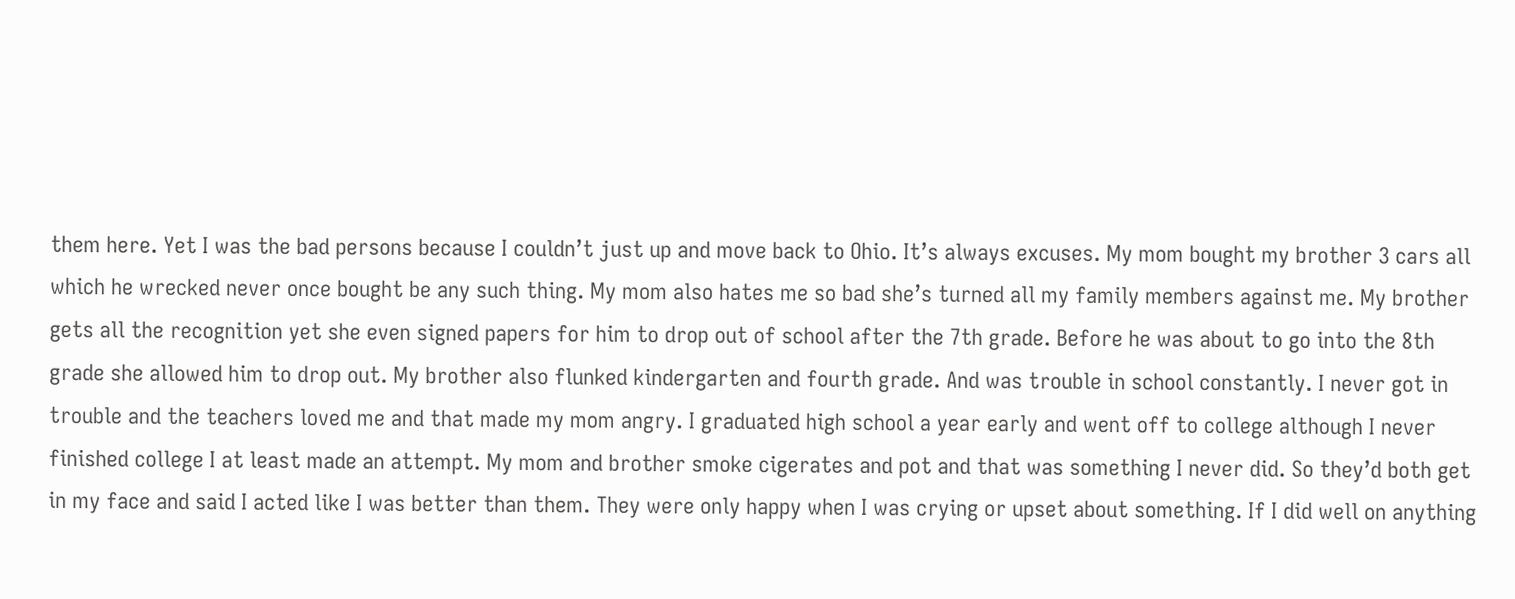them here. Yet I was the bad persons because I couldn’t just up and move back to Ohio. It’s always excuses. My mom bought my brother 3 cars all which he wrecked never once bought be any such thing. My mom also hates me so bad she’s turned all my family members against me. My brother gets all the recognition yet she even signed papers for him to drop out of school after the 7th grade. Before he was about to go into the 8th grade she allowed him to drop out. My brother also flunked kindergarten and fourth grade. And was trouble in school constantly. I never got in trouble and the teachers loved me and that made my mom angry. I graduated high school a year early and went off to college although I never finished college I at least made an attempt. My mom and brother smoke cigerates and pot and that was something I never did. So they’d both get in my face and said I acted like I was better than them. They were only happy when I was crying or upset about something. If I did well on anything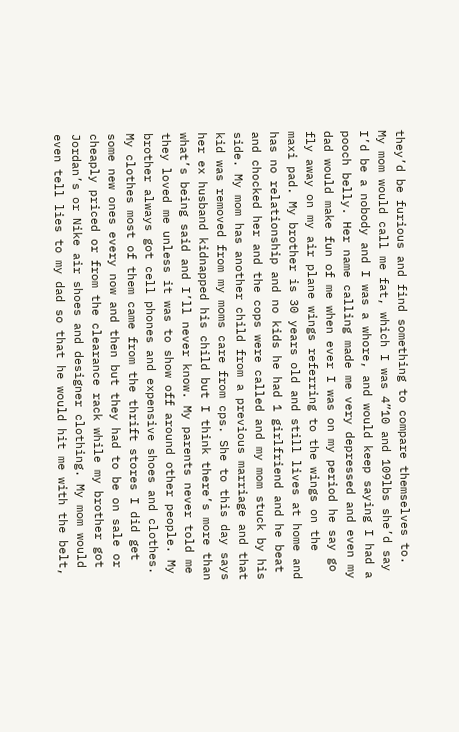they’d be furious and find something to compare themselves to. My mom would call me fat, which I was 4”10 and 109lbs she’d say I’d be a nobody and I was a whore, and would keep saying I had a pooch belly. Her name calling made me very depressed and even my dad would make fun of me when ever I was on my period he say go fly away on my air plane wings referring to the wings on the maxi pad. My brother is 30 years old and still lives at home and has no relationship and no kids he had 1 girlfriend and he beat and chocked her and the cops were called and my mom stuck by his side. My mom has another child from a previous marriage and that kid was removed from my moms care from cps. She to this day says her ex husband kidnapped his child but I think there’s more than what’s being said and I’ll never know. My parents never told me they loved me unless it was to show off around other people. My brother always got cell phones and expensive shoes and clothes. My clothes most of them came from the thrift stores I did get some new ones every now and then but they had to be on sale or cheaply priced or from the clearance rack while my brother got Jordan’s or Nike air shoes and designer clothing. My mom would even tell lies to my dad so that he would hit me with the belt,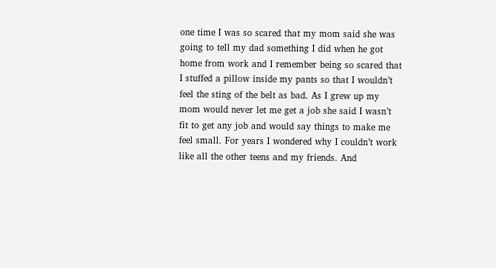one time I was so scared that my mom said she was going to tell my dad something I did when he got home from work and I remember being so scared that I stuffed a pillow inside my pants so that I wouldn’t feel the sting of the belt as bad. As I grew up my mom would never let me get a job she said I wasn’t fit to get any job and would say things to make me feel small. For years I wondered why I couldn’t work like all the other teens and my friends. And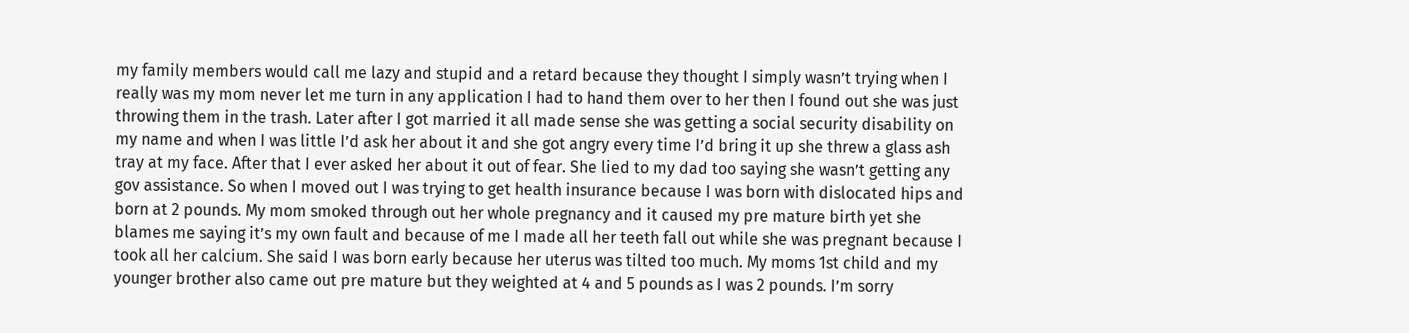my family members would call me lazy and stupid and a retard because they thought I simply wasn’t trying when I really was my mom never let me turn in any application I had to hand them over to her then I found out she was just throwing them in the trash. Later after I got married it all made sense she was getting a social security disability on my name and when I was little I’d ask her about it and she got angry every time I’d bring it up she threw a glass ash tray at my face. After that I ever asked her about it out of fear. She lied to my dad too saying she wasn’t getting any gov assistance. So when I moved out I was trying to get health insurance because I was born with dislocated hips and born at 2 pounds. My mom smoked through out her whole pregnancy and it caused my pre mature birth yet she blames me saying it’s my own fault and because of me I made all her teeth fall out while she was pregnant because I took all her calcium. She said I was born early because her uterus was tilted too much. My moms 1st child and my younger brother also came out pre mature but they weighted at 4 and 5 pounds as I was 2 pounds. I’m sorry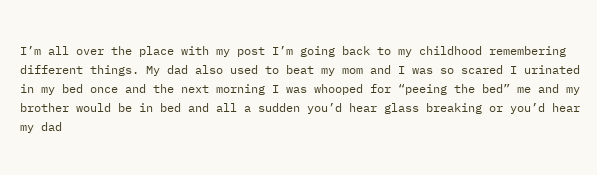I’m all over the place with my post I’m going back to my childhood remembering different things. My dad also used to beat my mom and I was so scared I urinated in my bed once and the next morning I was whooped for “peeing the bed” me and my brother would be in bed and all a sudden you’d hear glass breaking or you’d hear my dad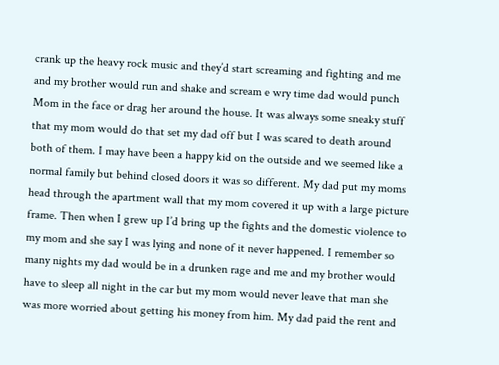crank up the heavy rock music and they’d start screaming and fighting and me and my brother would run and shake and scream e wry time dad would punch Mom in the face or drag her around the house. It was always some sneaky stuff that my mom would do that set my dad off but I was scared to death around both of them. I may have been a happy kid on the outside and we seemed like a normal family but behind closed doors it was so different. My dad put my moms head through the apartment wall that my mom covered it up with a large picture frame. Then when I grew up I’d bring up the fights and the domestic violence to my mom and she say I was lying and none of it never happened. I remember so many nights my dad would be in a drunken rage and me and my brother would have to sleep all night in the car but my mom would never leave that man she was more worried about getting his money from him. My dad paid the rent and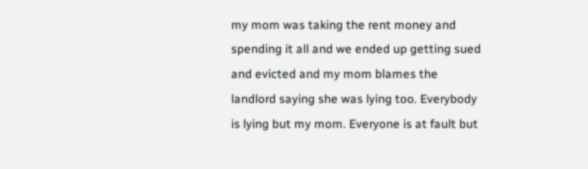my mom was taking the rent money and spending it all and we ended up getting sued and evicted and my mom blames the landlord saying she was lying too. Everybody is lying but my mom. Everyone is at fault but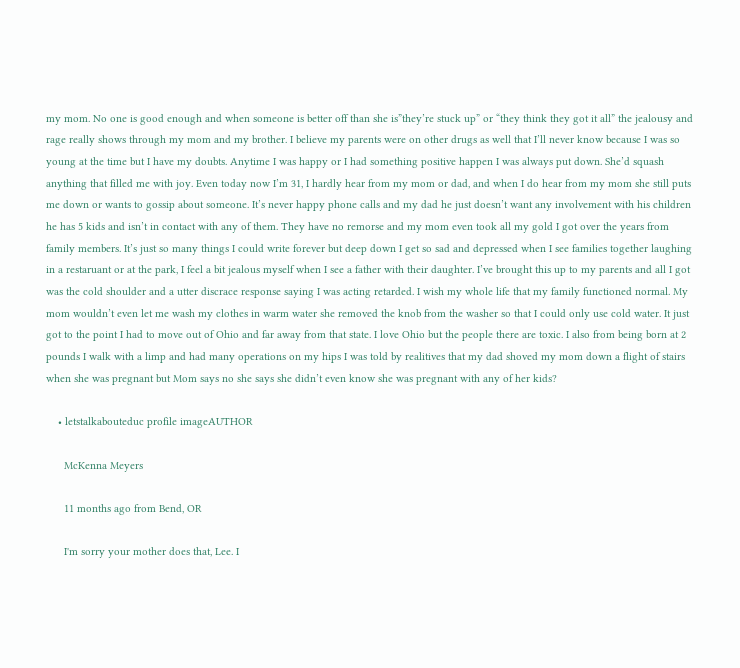my mom. No one is good enough and when someone is better off than she is”they’re stuck up” or “they think they got it all” the jealousy and rage really shows through my mom and my brother. I believe my parents were on other drugs as well that I’ll never know because I was so young at the time but I have my doubts. Anytime I was happy or I had something positive happen I was always put down. She’d squash anything that filled me with joy. Even today now I’m 31, I hardly hear from my mom or dad, and when I do hear from my mom she still puts me down or wants to gossip about someone. It’s never happy phone calls and my dad he just doesn’t want any involvement with his children he has 5 kids and isn’t in contact with any of them. They have no remorse and my mom even took all my gold I got over the years from family members. It’s just so many things I could write forever but deep down I get so sad and depressed when I see families together laughing in a restaruant or at the park, I feel a bit jealous myself when I see a father with their daughter. I’ve brought this up to my parents and all I got was the cold shoulder and a utter discrace response saying I was acting retarded. I wish my whole life that my family functioned normal. My mom wouldn’t even let me wash my clothes in warm water she removed the knob from the washer so that I could only use cold water. It just got to the point I had to move out of Ohio and far away from that state. I love Ohio but the people there are toxic. I also from being born at 2 pounds I walk with a limp and had many operations on my hips I was told by realitives that my dad shoved my mom down a flight of stairs when she was pregnant but Mom says no she says she didn’t even know she was pregnant with any of her kids?

    • letstalkabouteduc profile imageAUTHOR

      McKenna Meyers

      11 months ago from Bend, OR

      I'm sorry your mother does that, Lee. I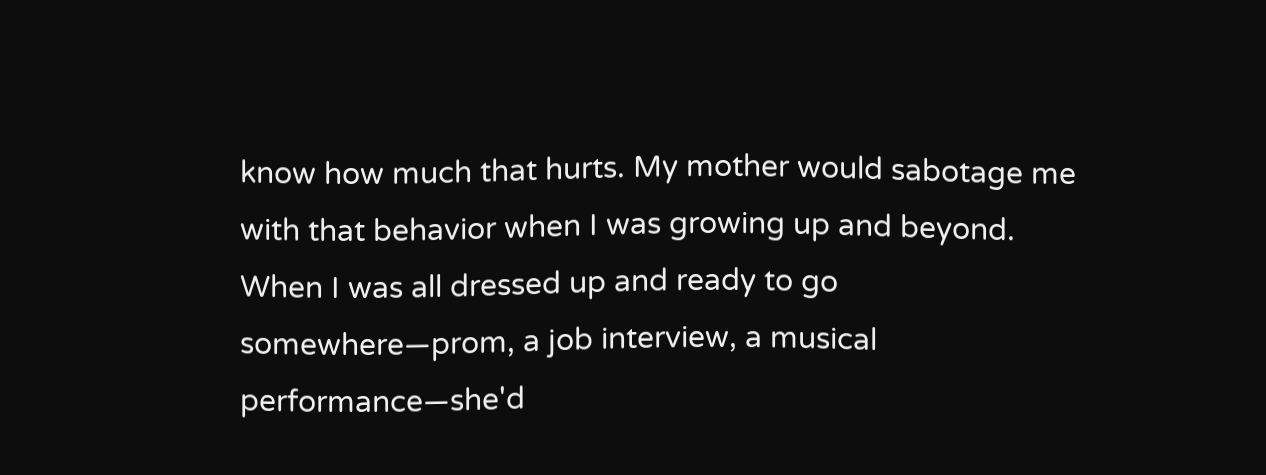know how much that hurts. My mother would sabotage me with that behavior when I was growing up and beyond. When I was all dressed up and ready to go somewhere—prom, a job interview, a musical performance—she'd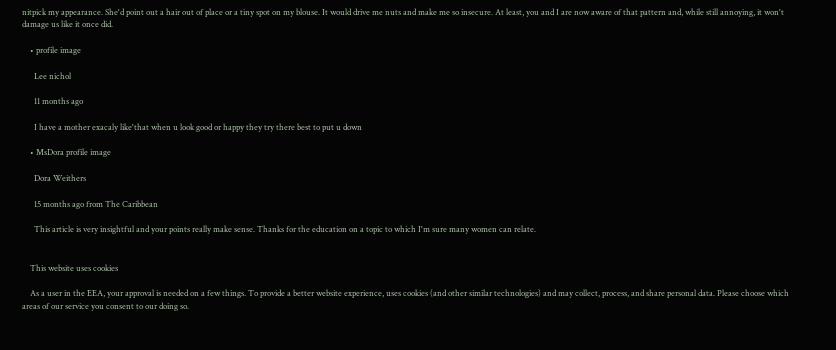nitpick my appearance. She'd point out a hair out of place or a tiny spot on my blouse. It would drive me nuts and make me so insecure. At least, you and I are now aware of that pattern and, while still annoying, it won't damage us like it once did.

    • profile image

      Lee nichol

      11 months ago

      I have a mother exacaly like'that when u look good or happy they try there best to put u down

    • MsDora profile image

      Dora Weithers

      15 months ago from The Caribbean

      This article is very insightful and your points really make sense. Thanks for the education on a topic to which I'm sure many women can relate.


    This website uses cookies

    As a user in the EEA, your approval is needed on a few things. To provide a better website experience, uses cookies (and other similar technologies) and may collect, process, and share personal data. Please choose which areas of our service you consent to our doing so.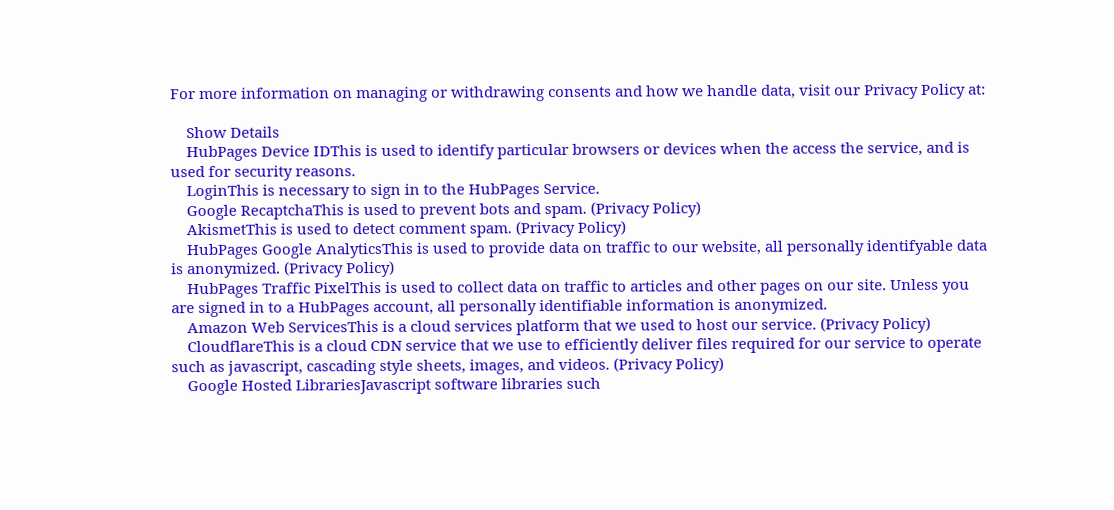For more information on managing or withdrawing consents and how we handle data, visit our Privacy Policy at:

    Show Details
    HubPages Device IDThis is used to identify particular browsers or devices when the access the service, and is used for security reasons.
    LoginThis is necessary to sign in to the HubPages Service.
    Google RecaptchaThis is used to prevent bots and spam. (Privacy Policy)
    AkismetThis is used to detect comment spam. (Privacy Policy)
    HubPages Google AnalyticsThis is used to provide data on traffic to our website, all personally identifyable data is anonymized. (Privacy Policy)
    HubPages Traffic PixelThis is used to collect data on traffic to articles and other pages on our site. Unless you are signed in to a HubPages account, all personally identifiable information is anonymized.
    Amazon Web ServicesThis is a cloud services platform that we used to host our service. (Privacy Policy)
    CloudflareThis is a cloud CDN service that we use to efficiently deliver files required for our service to operate such as javascript, cascading style sheets, images, and videos. (Privacy Policy)
    Google Hosted LibrariesJavascript software libraries such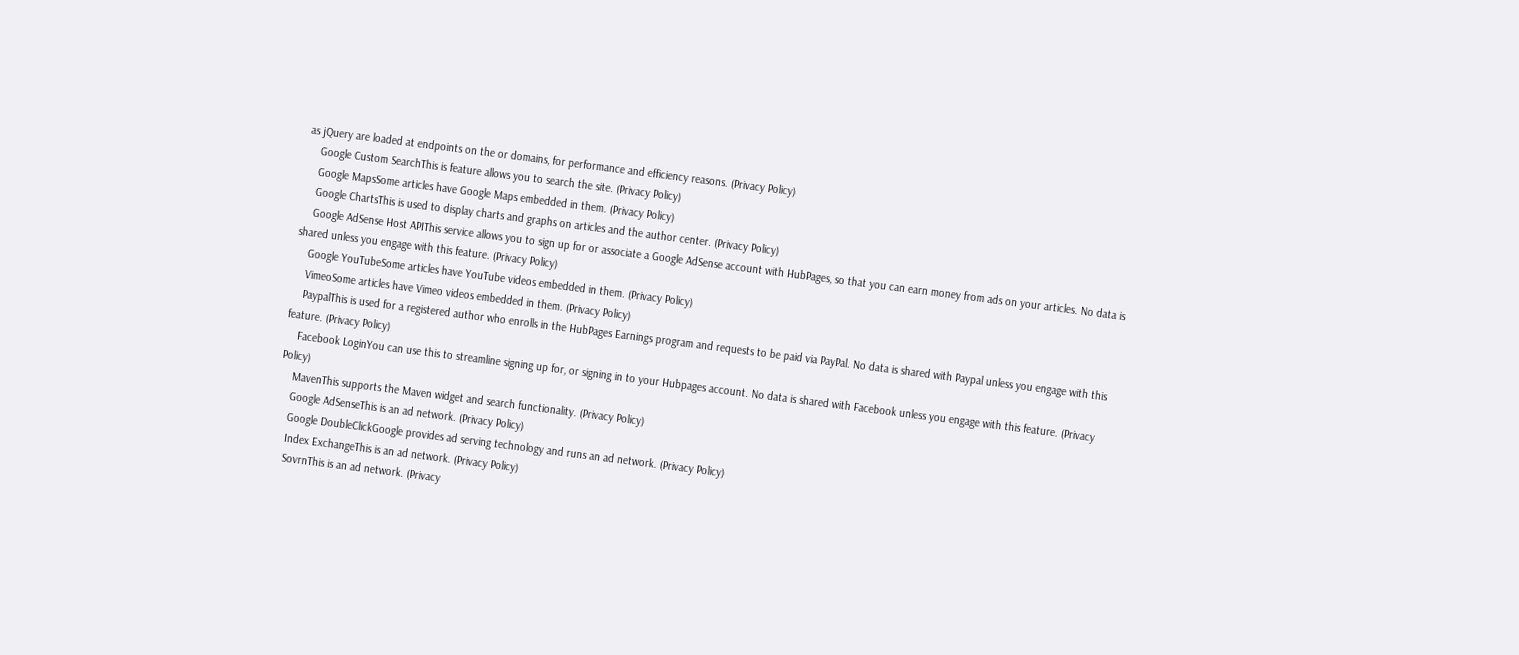as jQuery are loaded at endpoints on the or domains, for performance and efficiency reasons. (Privacy Policy)
    Google Custom SearchThis is feature allows you to search the site. (Privacy Policy)
    Google MapsSome articles have Google Maps embedded in them. (Privacy Policy)
    Google ChartsThis is used to display charts and graphs on articles and the author center. (Privacy Policy)
    Google AdSense Host APIThis service allows you to sign up for or associate a Google AdSense account with HubPages, so that you can earn money from ads on your articles. No data is shared unless you engage with this feature. (Privacy Policy)
    Google YouTubeSome articles have YouTube videos embedded in them. (Privacy Policy)
    VimeoSome articles have Vimeo videos embedded in them. (Privacy Policy)
    PaypalThis is used for a registered author who enrolls in the HubPages Earnings program and requests to be paid via PayPal. No data is shared with Paypal unless you engage with this feature. (Privacy Policy)
    Facebook LoginYou can use this to streamline signing up for, or signing in to your Hubpages account. No data is shared with Facebook unless you engage with this feature. (Privacy Policy)
    MavenThis supports the Maven widget and search functionality. (Privacy Policy)
    Google AdSenseThis is an ad network. (Privacy Policy)
    Google DoubleClickGoogle provides ad serving technology and runs an ad network. (Privacy Policy)
    Index ExchangeThis is an ad network. (Privacy Policy)
    SovrnThis is an ad network. (Privacy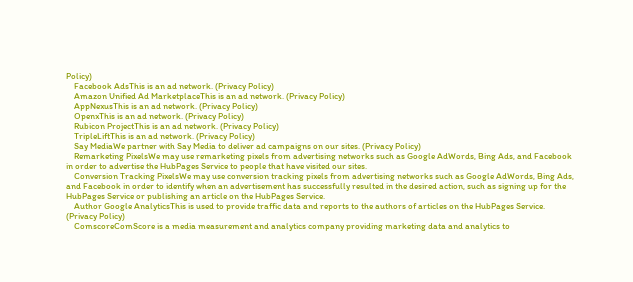Policy)
    Facebook AdsThis is an ad network. (Privacy Policy)
    Amazon Unified Ad MarketplaceThis is an ad network. (Privacy Policy)
    AppNexusThis is an ad network. (Privacy Policy)
    OpenxThis is an ad network. (Privacy Policy)
    Rubicon ProjectThis is an ad network. (Privacy Policy)
    TripleLiftThis is an ad network. (Privacy Policy)
    Say MediaWe partner with Say Media to deliver ad campaigns on our sites. (Privacy Policy)
    Remarketing PixelsWe may use remarketing pixels from advertising networks such as Google AdWords, Bing Ads, and Facebook in order to advertise the HubPages Service to people that have visited our sites.
    Conversion Tracking PixelsWe may use conversion tracking pixels from advertising networks such as Google AdWords, Bing Ads, and Facebook in order to identify when an advertisement has successfully resulted in the desired action, such as signing up for the HubPages Service or publishing an article on the HubPages Service.
    Author Google AnalyticsThis is used to provide traffic data and reports to the authors of articles on the HubPages Service. (Privacy Policy)
    ComscoreComScore is a media measurement and analytics company providing marketing data and analytics to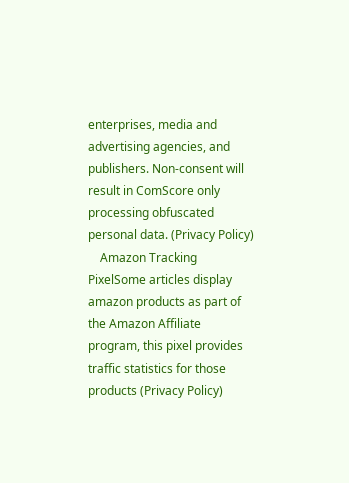enterprises, media and advertising agencies, and publishers. Non-consent will result in ComScore only processing obfuscated personal data. (Privacy Policy)
    Amazon Tracking PixelSome articles display amazon products as part of the Amazon Affiliate program, this pixel provides traffic statistics for those products (Privacy Policy)